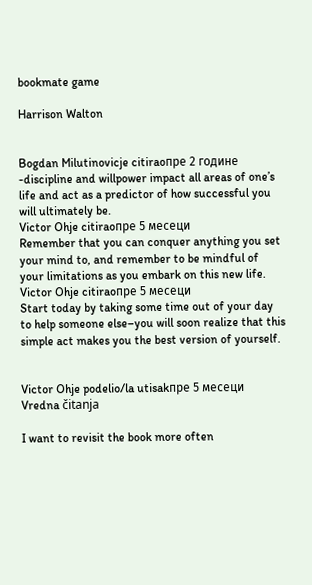bookmate game

Harrison Walton


Bogdan Milutinovicje citiraoпре 2 године
-discipline and willpower impact all areas of one’s life and act as a predictor of how successful you will ultimately be.
Victor Ohje citiraoпре 5 месеци
Remember that you can conquer anything you set your mind to, and remember to be mindful of your limitations as you embark on this new life.
Victor Ohje citiraoпре 5 месеци
Start today by taking some time out of your day to help someone else–you will soon realize that this simple act makes you the best version of yourself.


Victor Ohje podelio/la utisakпре 5 месеци
Vredna čitanja

I want to revisit the book more often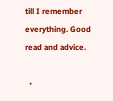till I remember everything. Good read and advice.

  •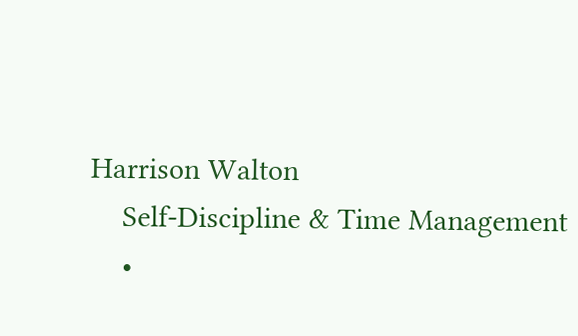Harrison Walton
    Self-Discipline & Time Management
    •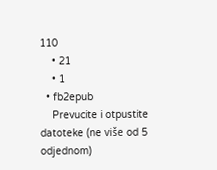110
    • 21
    • 1
  • fb2epub
    Prevucite i otpustite datoteke (ne više od 5 odjednom)